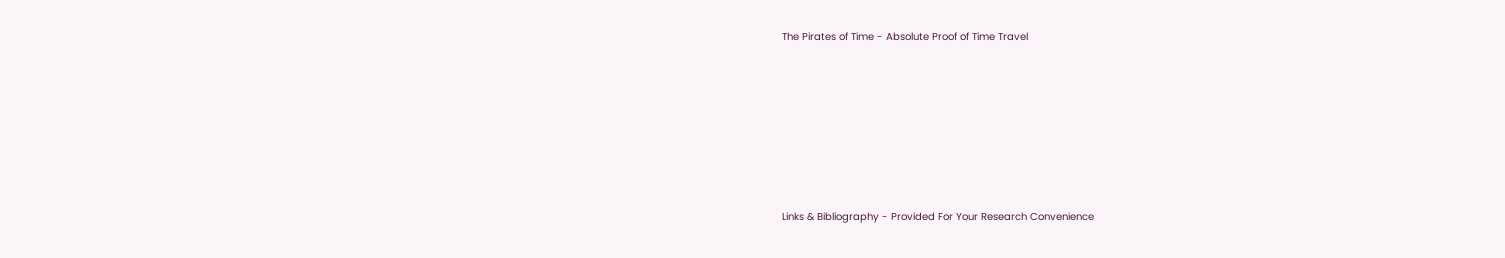The Pirates of Time - Absolute Proof of Time Travel









Links & Bibliography - Provided For Your Research Convenience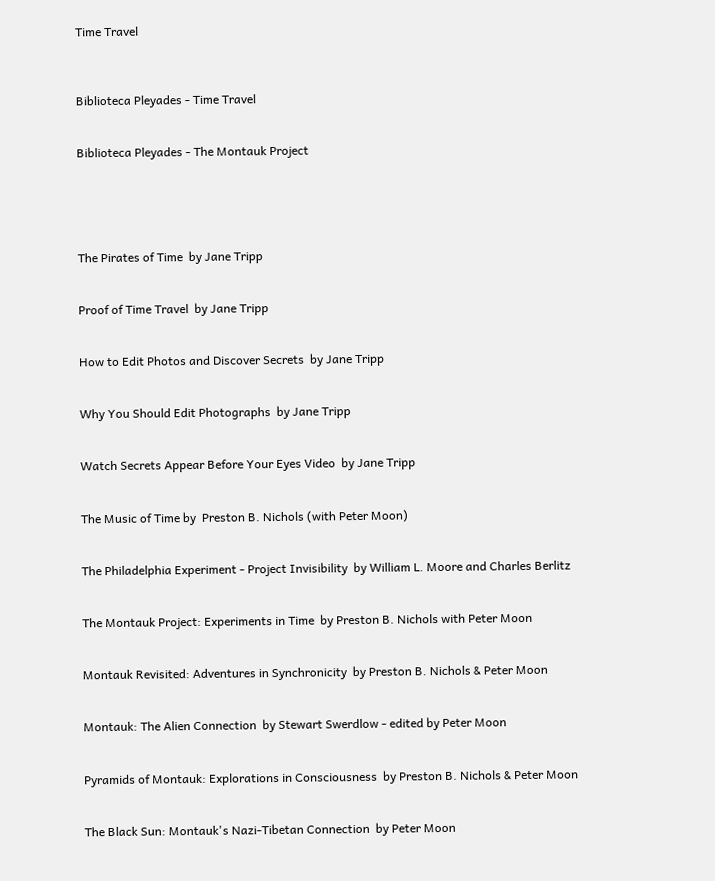Time Travel



Biblioteca Pleyades - Time Travel


Biblioteca Pleyades - The Montauk Project





The Pirates of Time  by Jane Tripp


Proof of Time Travel  by Jane Tripp


How to Edit Photos and Discover Secrets  by Jane Tripp


Why You Should Edit Photographs  by Jane Tripp


Watch Secrets Appear Before Your Eyes Video  by Jane Tripp


The Music of Time by  Preston B. Nichols (with Peter Moon)


The Philadelphia Experiment - Project Invisibility  by William L. Moore and Charles Berlitz


The Montauk Project: Experiments in Time  by Preston B. Nichols with Peter Moon


Montauk Revisited: Adventures in Synchronicity  by Preston B. Nichols & Peter Moon


Montauk: The Alien Connection  by Stewart Swerdlow - edited by Peter Moon


Pyramids of Montauk: Explorations in Consciousness  by Preston B. Nichols & Peter Moon


The Black Sun: Montauk's Nazi-Tibetan Connection  by Peter Moon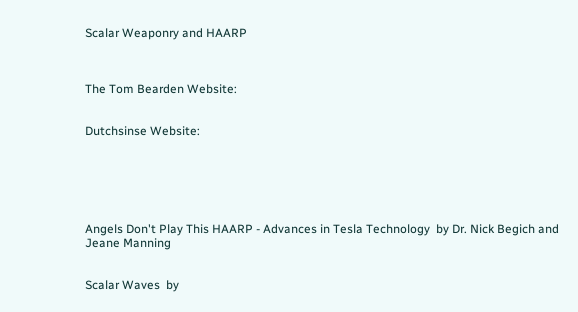Scalar Weaponry and HAARP



The Tom Bearden Website:


Dutchsinse Website:






Angels Don't Play This HAARP - Advances in Tesla Technology  by Dr. Nick Begich and Jeane Manning


Scalar Waves  by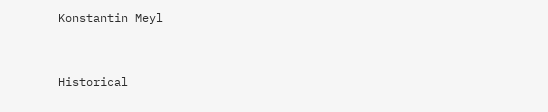Konstantin Meyl


Historical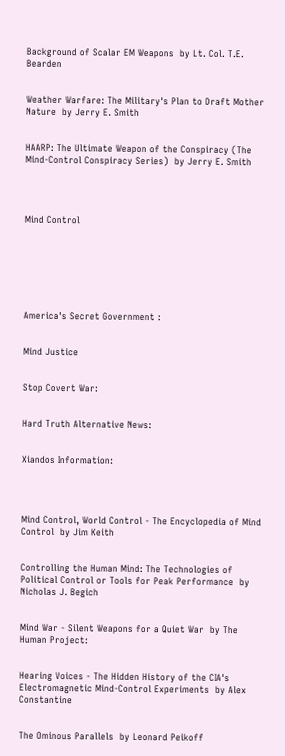Background of Scalar EM Weapons  by Lt. Col. T.E. Bearden


Weather Warfare: The Military's Plan to Draft Mother Nature  by Jerry E. Smith


HAARP: The Ultimate Weapon of the Conspiracy (The Mind-Control Conspiracy Series)  by Jerry E. Smith




Mind Control







America's Secret Government :


Mind Justice


Stop Covert War:


Hard Truth Alternative News:


Xiandos Information:




Mind Control, World Control - The Encyclopedia of Mind Control  by Jim Keith


Controlling the Human Mind: The Technologies of Political Control or Tools for Peak Performance  by Nicholas J. Begich


Mind War - Silent Weapons for a Quiet War  by The Human Project:


Hearing Voices - The Hidden History of the CIA's Electromagnetic Mind-Control Experiments  by Alex Constantine


The Ominous Parallels  by Leonard Peikoff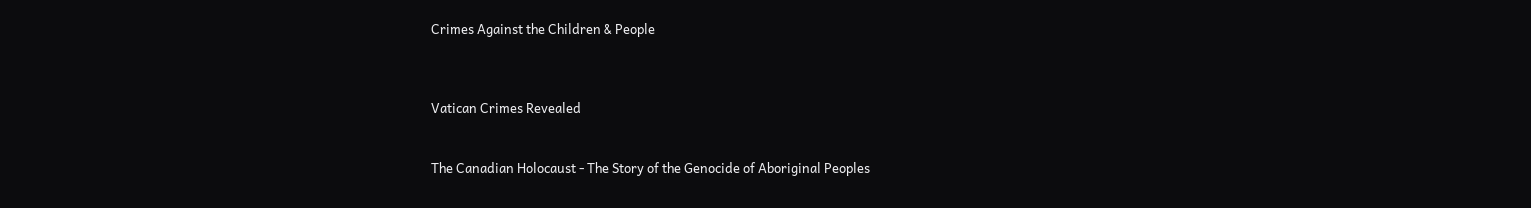Crimes Against the Children & People



Vatican Crimes Revealed


The Canadian Holocaust - The Story of the Genocide of Aboriginal Peoples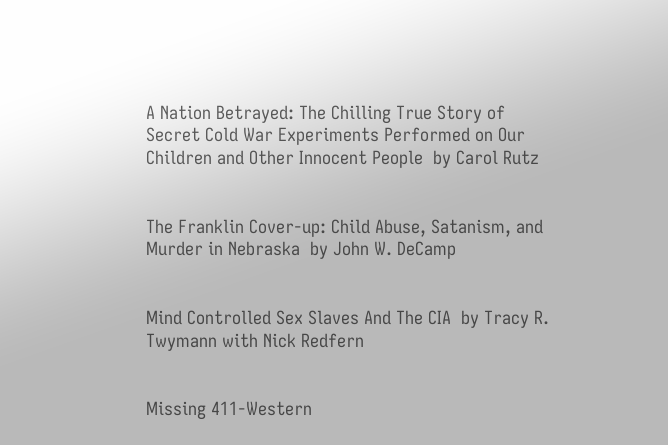A Nation Betrayed: The Chilling True Story of Secret Cold War Experiments Performed on Our Children and Other Innocent People  by Carol Rutz


The Franklin Cover-up: Child Abuse, Satanism, and Murder in Nebraska  by John W. DeCamp


Mind Controlled Sex Slaves And The CIA  by Tracy R. Twymann with Nick Redfern


Missing 411-Western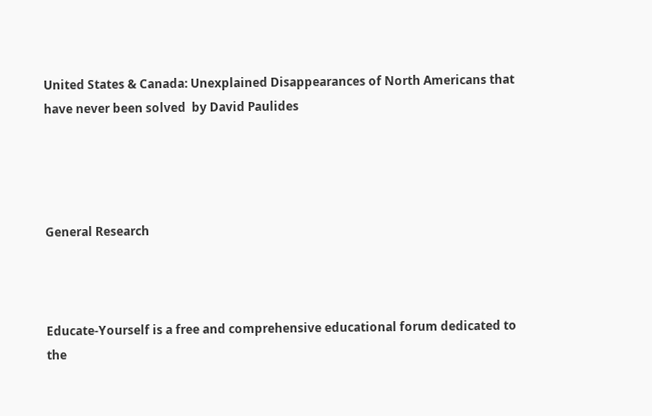United States & Canada: Unexplained Disappearances of North Americans that have never been solved  by David Paulides




General Research



Educate-Yourself is a free and comprehensive educational forum dedicated to the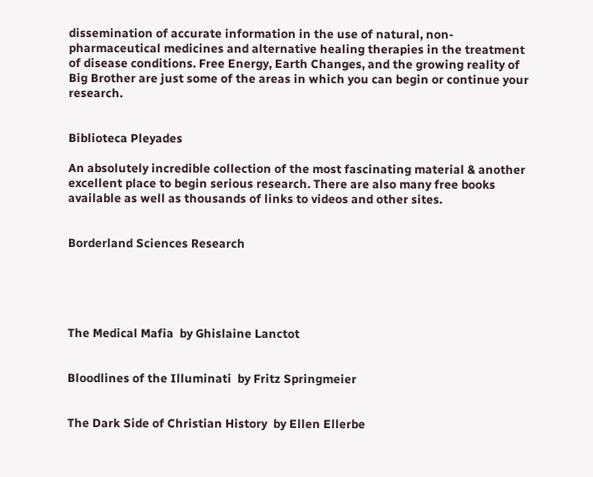dissemination of accurate information in the use of natural, non-pharmaceutical medicines and alternative healing therapies in the treatment of disease conditions. Free Energy, Earth Changes, and the growing reality of Big Brother are just some of the areas in which you can begin or continue your research.


Biblioteca Pleyades

An absolutely incredible collection of the most fascinating material & another excellent place to begin serious research. There are also many free books available as well as thousands of links to videos and other sites.


Borderland Sciences Research





The Medical Mafia  by Ghislaine Lanctot


Bloodlines of the Illuminati  by Fritz Springmeier


The Dark Side of Christian History  by Ellen Ellerbe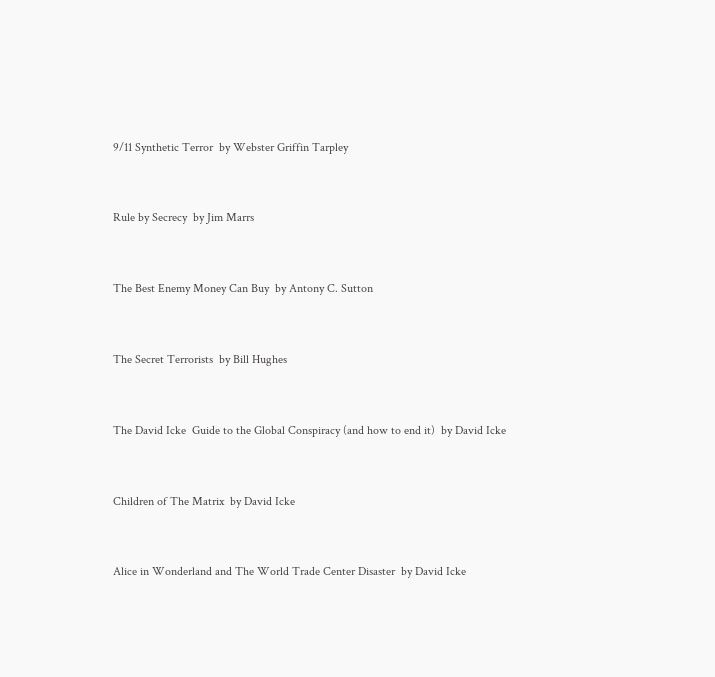9/11 Synthetic Terror  by Webster Griffin Tarpley


Rule by Secrecy  by Jim Marrs


The Best Enemy Money Can Buy  by Antony C. Sutton


The Secret Terrorists  by Bill Hughes


The David Icke  Guide to the Global Conspiracy (and how to end it)  by David Icke


Children of The Matrix  by David Icke


Alice in Wonderland and The World Trade Center Disaster  by David Icke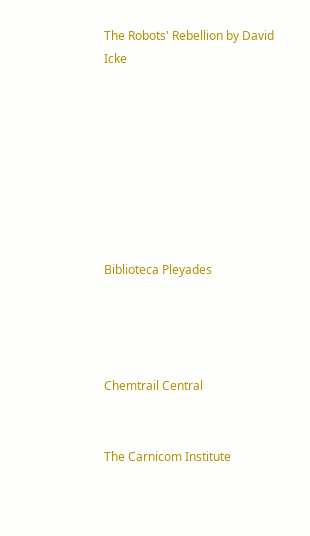The Robots' Rebellion by David Icke








Biblioteca Pleyades




Chemtrail Central


The Carnicom Institute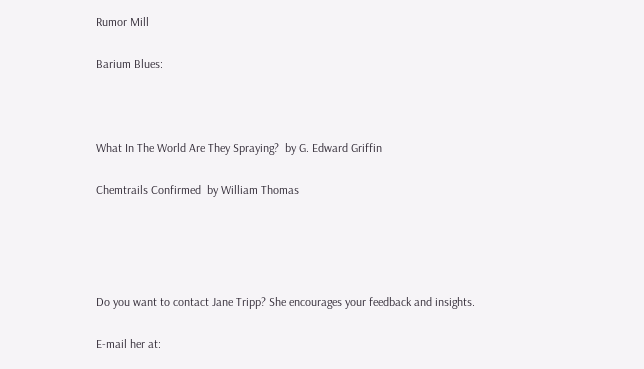Rumor Mill


Barium Blues:





What In The World Are They Spraying?  by G. Edward Griffin


Chemtrails Confirmed  by William Thomas







Do you want to contact Jane Tripp? She encourages your feedback and insights.


E-mail her at: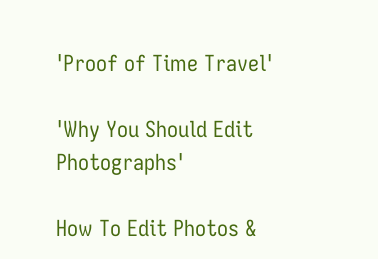'Proof of Time Travel'

'Why You Should Edit Photographs'

How To Edit Photos &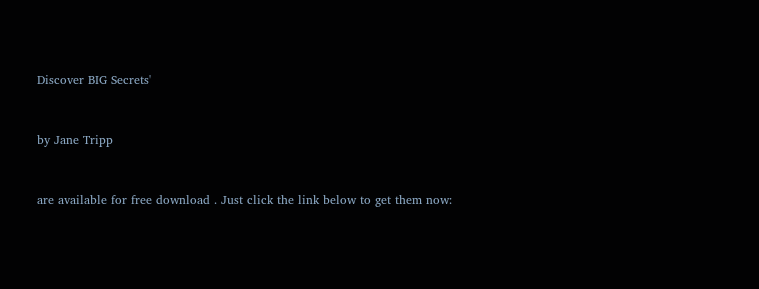Discover BIG Secrets'


by Jane Tripp


are available for free download . Just click the link below to get them now: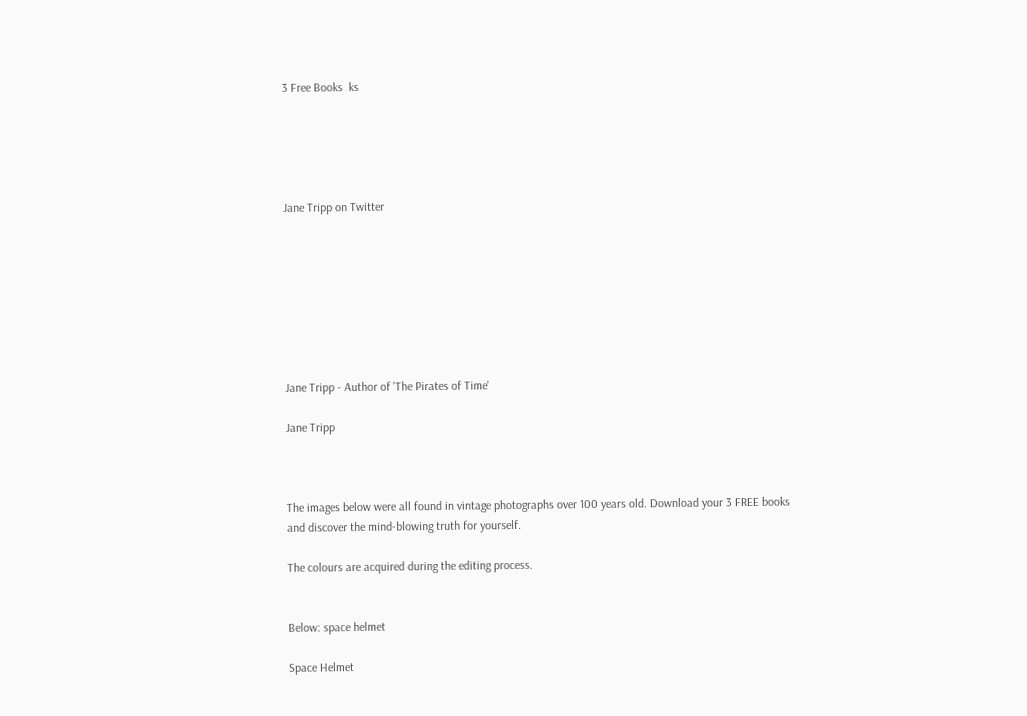3 Free Books  ks





Jane Tripp on Twitter








Jane Tripp - Author of 'The Pirates of Time'

Jane Tripp



The images below were all found in vintage photographs over 100 years old. Download your 3 FREE books and discover the mind-blowing truth for yourself.

The colours are acquired during the editing process.


Below: space helmet

Space Helmet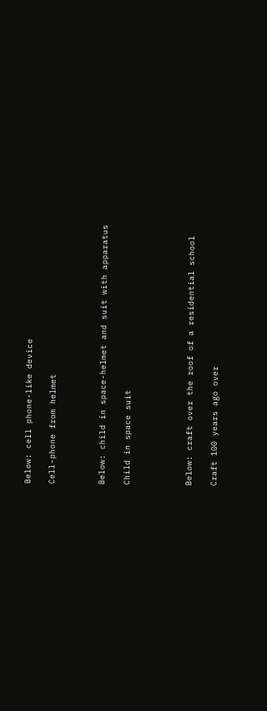Below: cell phone-like device

Cell-phone from helmet



Below: child in space-helmet and suit with apparatus

Child in space suit




Below: craft over the roof of a residential school

Craft 100 years ago over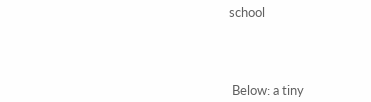school




 Below: a tiny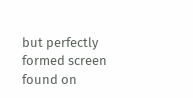but perfectly formed screen found on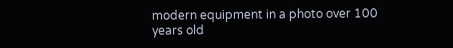modern equipment in a photo over 100 years old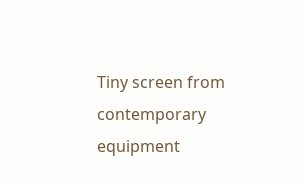Tiny screen from contemporary equipment